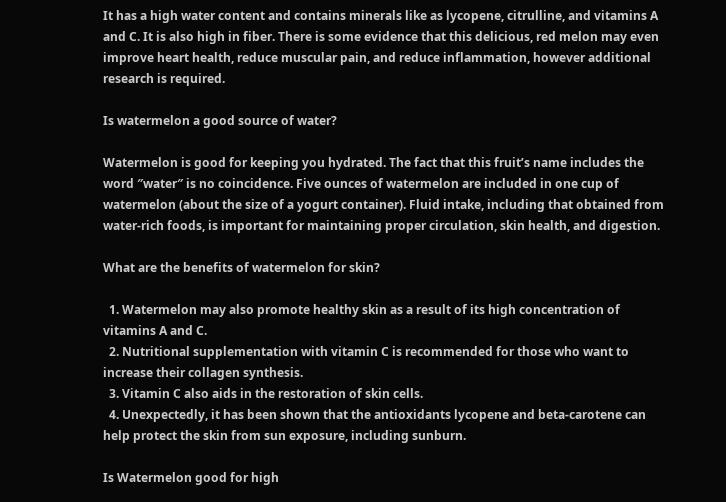It has a high water content and contains minerals like as lycopene, citrulline, and vitamins A and C. It is also high in fiber. There is some evidence that this delicious, red melon may even improve heart health, reduce muscular pain, and reduce inflammation, however additional research is required.

Is watermelon a good source of water?

Watermelon is good for keeping you hydrated. The fact that this fruit’s name includes the word ″water″ is no coincidence. Five ounces of watermelon are included in one cup of watermelon (about the size of a yogurt container). Fluid intake, including that obtained from water-rich foods, is important for maintaining proper circulation, skin health, and digestion.

What are the benefits of watermelon for skin?

  1. Watermelon may also promote healthy skin as a result of its high concentration of vitamins A and C.
  2. Nutritional supplementation with vitamin C is recommended for those who want to increase their collagen synthesis.
  3. Vitamin C also aids in the restoration of skin cells.
  4. Unexpectedly, it has been shown that the antioxidants lycopene and beta-carotene can help protect the skin from sun exposure, including sunburn.

Is Watermelon good for high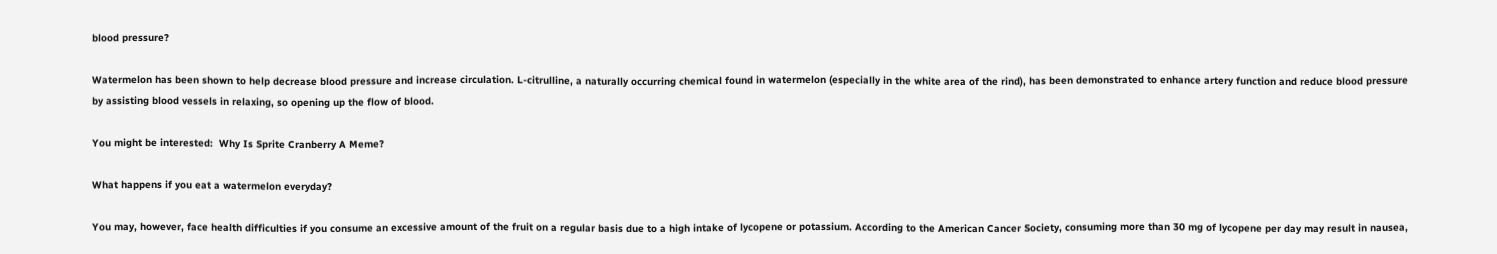blood pressure?

Watermelon has been shown to help decrease blood pressure and increase circulation. L-citrulline, a naturally occurring chemical found in watermelon (especially in the white area of the rind), has been demonstrated to enhance artery function and reduce blood pressure by assisting blood vessels in relaxing, so opening up the flow of blood.

You might be interested:  Why Is Sprite Cranberry A Meme?

What happens if you eat a watermelon everyday?

You may, however, face health difficulties if you consume an excessive amount of the fruit on a regular basis due to a high intake of lycopene or potassium. According to the American Cancer Society, consuming more than 30 mg of lycopene per day may result in nausea,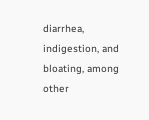diarrhea, indigestion, and bloating, among other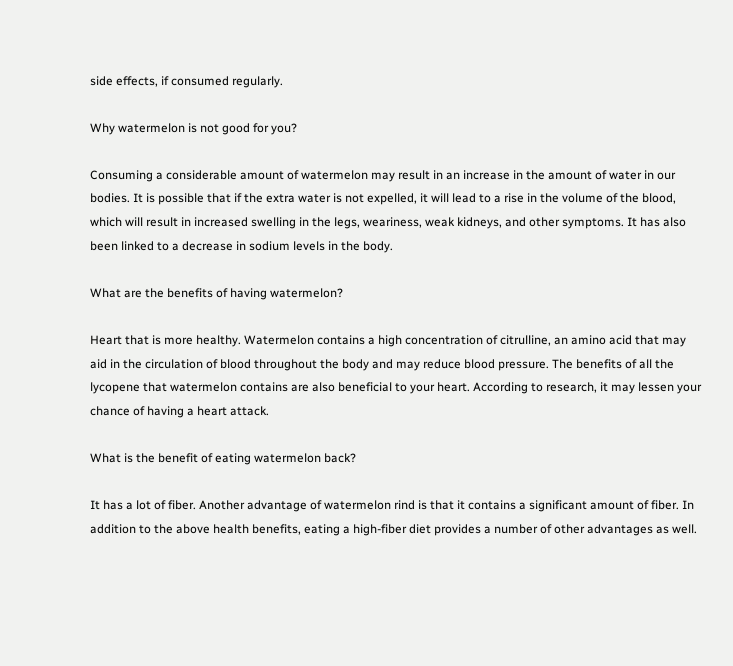side effects, if consumed regularly.

Why watermelon is not good for you?

Consuming a considerable amount of watermelon may result in an increase in the amount of water in our bodies. It is possible that if the extra water is not expelled, it will lead to a rise in the volume of the blood, which will result in increased swelling in the legs, weariness, weak kidneys, and other symptoms. It has also been linked to a decrease in sodium levels in the body.

What are the benefits of having watermelon?

Heart that is more healthy. Watermelon contains a high concentration of citrulline, an amino acid that may aid in the circulation of blood throughout the body and may reduce blood pressure. The benefits of all the lycopene that watermelon contains are also beneficial to your heart. According to research, it may lessen your chance of having a heart attack.

What is the benefit of eating watermelon back?

It has a lot of fiber. Another advantage of watermelon rind is that it contains a significant amount of fiber. In addition to the above health benefits, eating a high-fiber diet provides a number of other advantages as well.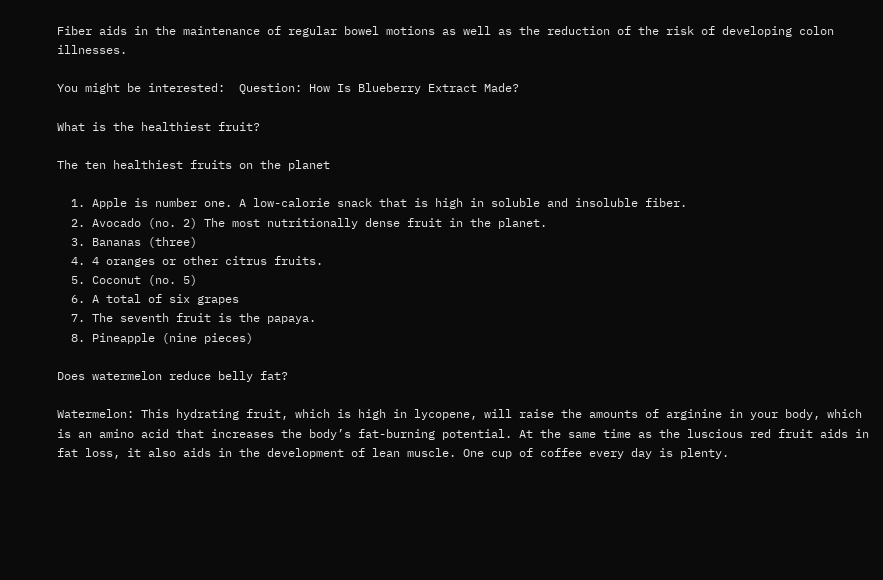Fiber aids in the maintenance of regular bowel motions as well as the reduction of the risk of developing colon illnesses.

You might be interested:  Question: How Is Blueberry Extract Made?

What is the healthiest fruit?

The ten healthiest fruits on the planet

  1. Apple is number one. A low-calorie snack that is high in soluble and insoluble fiber.
  2. Avocado (no. 2) The most nutritionally dense fruit in the planet.
  3. Bananas (three)
  4. 4 oranges or other citrus fruits.
  5. Coconut (no. 5)
  6. A total of six grapes
  7. The seventh fruit is the papaya.
  8. Pineapple (nine pieces)

Does watermelon reduce belly fat?

Watermelon: This hydrating fruit, which is high in lycopene, will raise the amounts of arginine in your body, which is an amino acid that increases the body’s fat-burning potential. At the same time as the luscious red fruit aids in fat loss, it also aids in the development of lean muscle. One cup of coffee every day is plenty.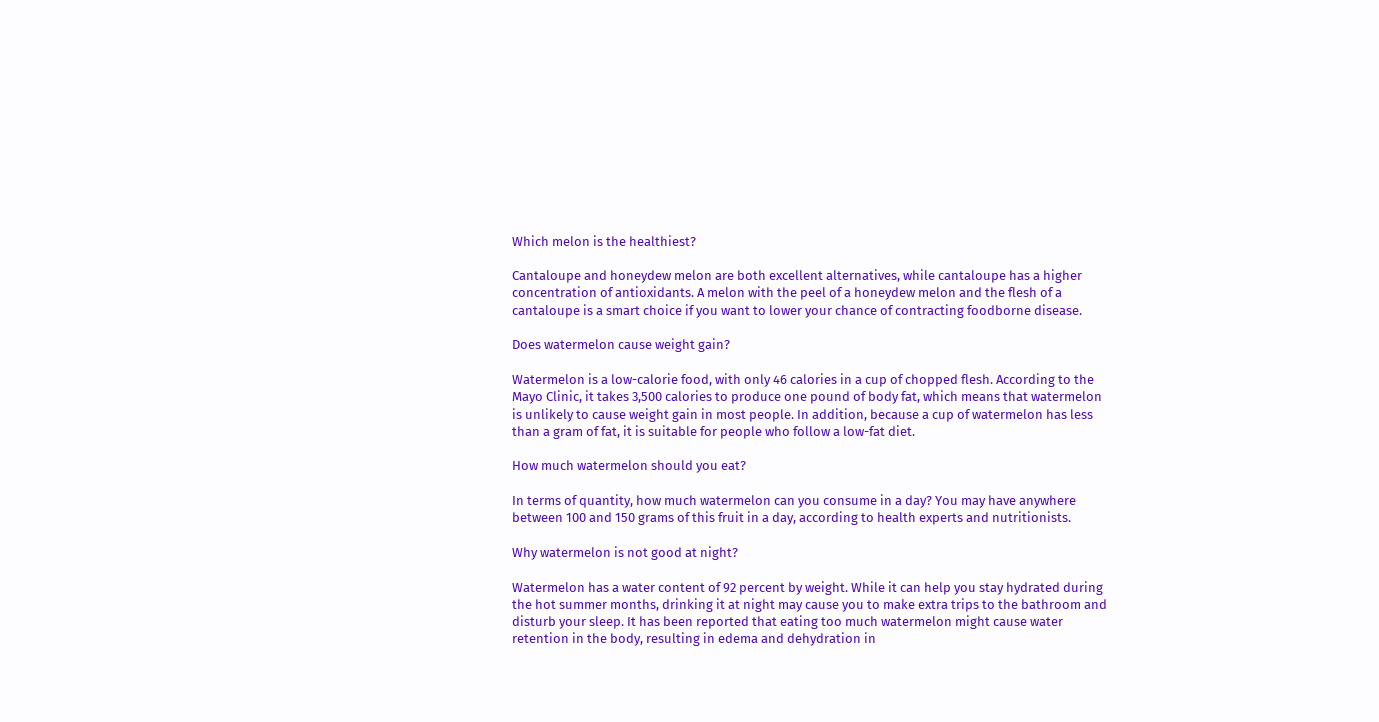Which melon is the healthiest?

Cantaloupe and honeydew melon are both excellent alternatives, while cantaloupe has a higher concentration of antioxidants. A melon with the peel of a honeydew melon and the flesh of a cantaloupe is a smart choice if you want to lower your chance of contracting foodborne disease.

Does watermelon cause weight gain?

Watermelon is a low-calorie food, with only 46 calories in a cup of chopped flesh. According to the Mayo Clinic, it takes 3,500 calories to produce one pound of body fat, which means that watermelon is unlikely to cause weight gain in most people. In addition, because a cup of watermelon has less than a gram of fat, it is suitable for people who follow a low-fat diet.

How much watermelon should you eat?

In terms of quantity, how much watermelon can you consume in a day? You may have anywhere between 100 and 150 grams of this fruit in a day, according to health experts and nutritionists.

Why watermelon is not good at night?

Watermelon has a water content of 92 percent by weight. While it can help you stay hydrated during the hot summer months, drinking it at night may cause you to make extra trips to the bathroom and disturb your sleep. It has been reported that eating too much watermelon might cause water retention in the body, resulting in edema and dehydration in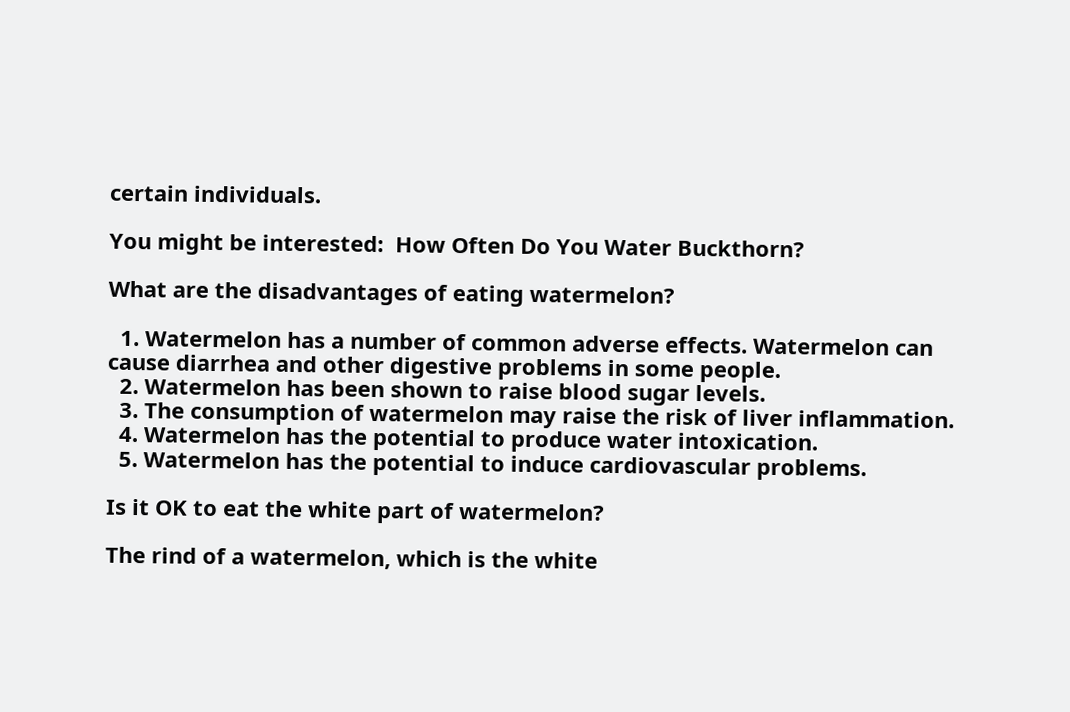certain individuals.

You might be interested:  How Often Do You Water Buckthorn?

What are the disadvantages of eating watermelon?

  1. Watermelon has a number of common adverse effects. Watermelon can cause diarrhea and other digestive problems in some people.
  2. Watermelon has been shown to raise blood sugar levels.
  3. The consumption of watermelon may raise the risk of liver inflammation.
  4. Watermelon has the potential to produce water intoxication.
  5. Watermelon has the potential to induce cardiovascular problems.

Is it OK to eat the white part of watermelon?

The rind of a watermelon, which is the white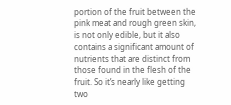portion of the fruit between the pink meat and rough green skin, is not only edible, but it also contains a significant amount of nutrients that are distinct from those found in the flesh of the fruit. So it’s nearly like getting two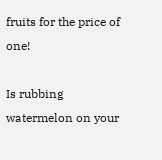fruits for the price of one!

Is rubbing watermelon on your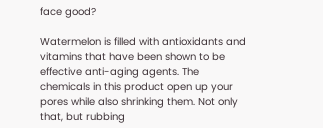face good?

Watermelon is filled with antioxidants and vitamins that have been shown to be effective anti-aging agents. The chemicals in this product open up your pores while also shrinking them. Not only that, but rubbing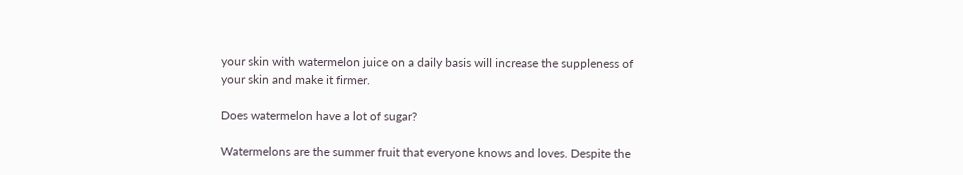your skin with watermelon juice on a daily basis will increase the suppleness of your skin and make it firmer.

Does watermelon have a lot of sugar?

Watermelons are the summer fruit that everyone knows and loves. Despite the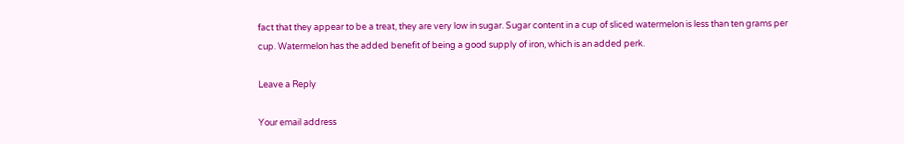fact that they appear to be a treat, they are very low in sugar. Sugar content in a cup of sliced watermelon is less than ten grams per cup. Watermelon has the added benefit of being a good supply of iron, which is an added perk.

Leave a Reply

Your email address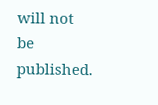will not be published.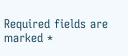Required fields are marked *